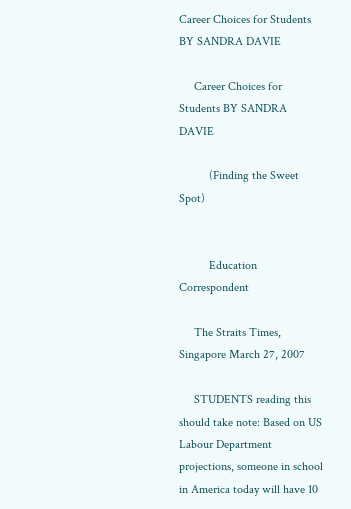Career Choices for Students BY SANDRA DAVIE

     Career Choices for Students BY SANDRA DAVIE

          (Finding the Sweet Spot)


          Education Correspondent

     The Straits Times, Singapore March 27, 2007

     STUDENTS reading this should take note: Based on US Labour Department projections, someone in school in America today will have 10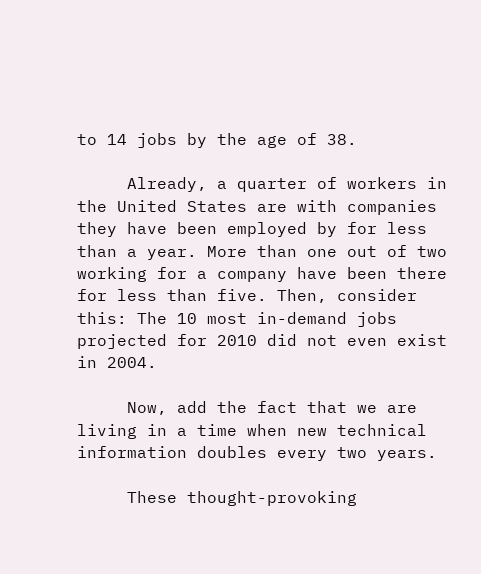to 14 jobs by the age of 38.

     Already, a quarter of workers in the United States are with companies they have been employed by for less than a year. More than one out of two working for a company have been there for less than five. Then, consider this: The 10 most in-demand jobs projected for 2010 did not even exist in 2004.

     Now, add the fact that we are living in a time when new technical information doubles every two years.

     These thought-provoking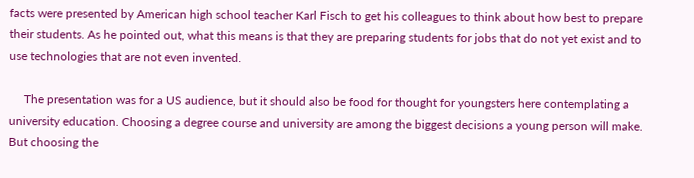facts were presented by American high school teacher Karl Fisch to get his colleagues to think about how best to prepare their students. As he pointed out, what this means is that they are preparing students for jobs that do not yet exist and to use technologies that are not even invented.

     The presentation was for a US audience, but it should also be food for thought for youngsters here contemplating a university education. Choosing a degree course and university are among the biggest decisions a young person will make. But choosing the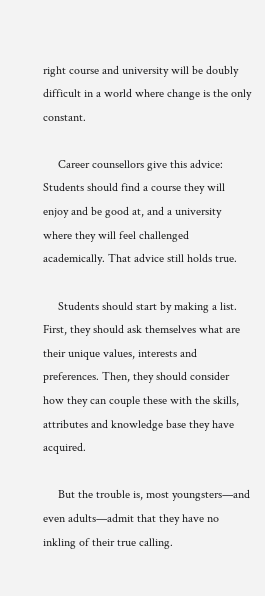right course and university will be doubly difficult in a world where change is the only constant.

     Career counsellors give this advice: Students should find a course they will enjoy and be good at, and a university where they will feel challenged academically. That advice still holds true.

     Students should start by making a list. First, they should ask themselves what are their unique values, interests and preferences. Then, they should consider how they can couple these with the skills, attributes and knowledge base they have acquired.

     But the trouble is, most youngsters—and even adults—admit that they have no inkling of their true calling.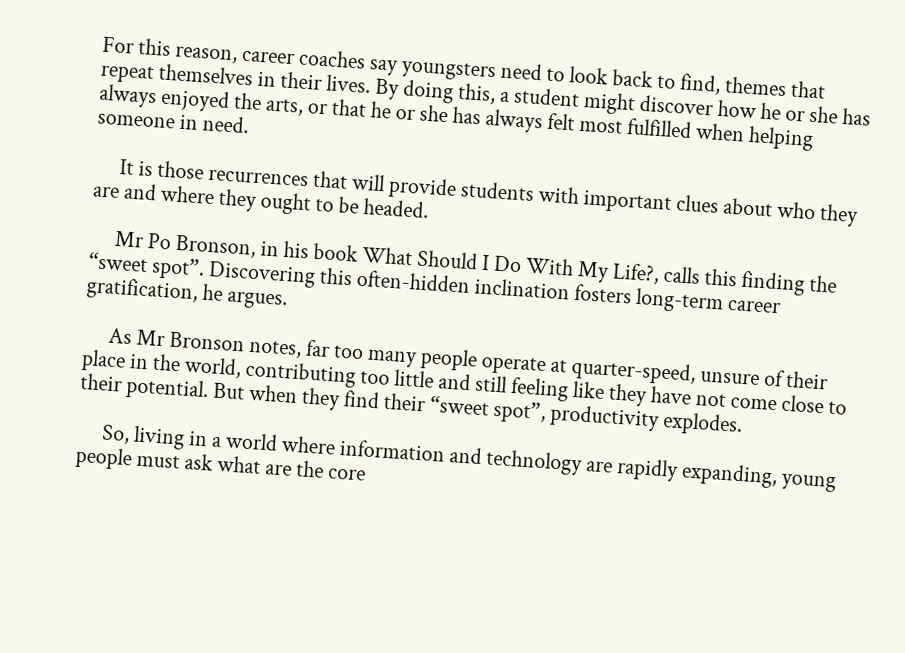For this reason, career coaches say youngsters need to look back to find, themes that repeat themselves in their lives. By doing this, a student might discover how he or she has always enjoyed the arts, or that he or she has always felt most fulfilled when helping someone in need.

     It is those recurrences that will provide students with important clues about who they are and where they ought to be headed.

     Mr Po Bronson, in his book What Should I Do With My Life?, calls this finding the “sweet spot”. Discovering this often-hidden inclination fosters long-term career gratification, he argues.

     As Mr Bronson notes, far too many people operate at quarter-speed, unsure of their place in the world, contributing too little and still feeling like they have not come close to their potential. But when they find their “sweet spot”, productivity explodes.

     So, living in a world where information and technology are rapidly expanding, young people must ask what are the core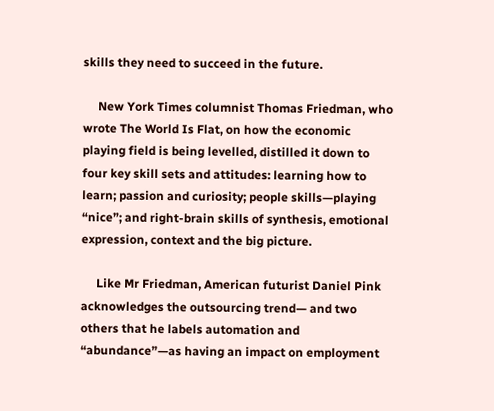skills they need to succeed in the future.

     New York Times columnist Thomas Friedman, who wrote The World Is Flat, on how the economic playing field is being levelled, distilled it down to four key skill sets and attitudes: learning how to learn; passion and curiosity; people skills—playing “nice”; and right-brain skills of synthesis, emotional expression, context and the big picture.

     Like Mr Friedman, American futurist Daniel Pink acknowledges the outsourcing trend— and two others that he labels automation and “abundance”—as having an impact on employment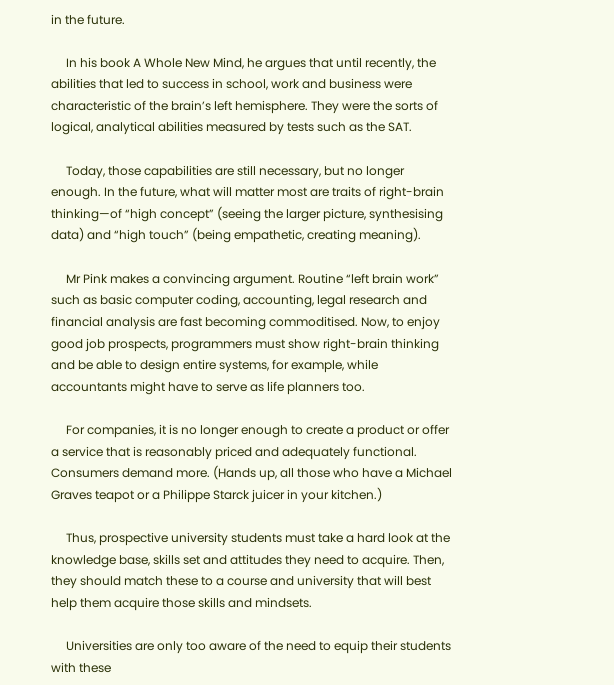in the future.

     In his book A Whole New Mind, he argues that until recently, the abilities that led to success in school, work and business were characteristic of the brain’s left hemisphere. They were the sorts of logical, analytical abilities measured by tests such as the SAT.

     Today, those capabilities are still necessary, but no longer enough. In the future, what will matter most are traits of right-brain thinking—of “high concept” (seeing the larger picture, synthesising data) and “high touch” (being empathetic, creating meaning).

     Mr Pink makes a convincing argument. Routine “left brain work” such as basic computer coding, accounting, legal research and financial analysis are fast becoming commoditised. Now, to enjoy good job prospects, programmers must show right-brain thinking and be able to design entire systems, for example, while accountants might have to serve as life planners too.

     For companies, it is no longer enough to create a product or offer a service that is reasonably priced and adequately functional. Consumers demand more. (Hands up, all those who have a Michael Graves teapot or a Philippe Starck juicer in your kitchen.)

     Thus, prospective university students must take a hard look at the knowledge base, skills set and attitudes they need to acquire. Then, they should match these to a course and university that will best help them acquire those skills and mindsets.

     Universities are only too aware of the need to equip their students with these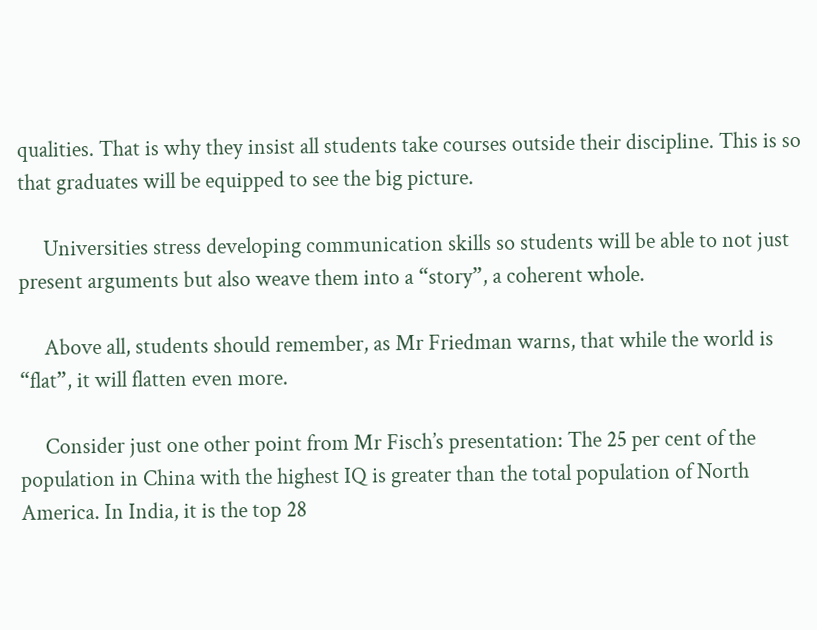qualities. That is why they insist all students take courses outside their discipline. This is so that graduates will be equipped to see the big picture.

     Universities stress developing communication skills so students will be able to not just present arguments but also weave them into a “story”, a coherent whole.

     Above all, students should remember, as Mr Friedman warns, that while the world is “flat”, it will flatten even more.

     Consider just one other point from Mr Fisch’s presentation: The 25 per cent of the population in China with the highest IQ is greater than the total population of North America. In India, it is the top 28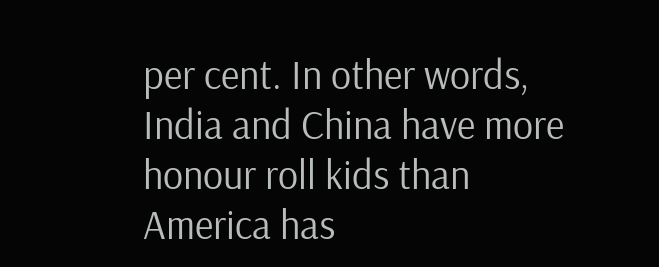per cent. In other words, India and China have more honour roll kids than America has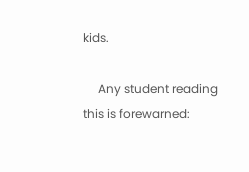kids.

     Any student reading this is forewarned: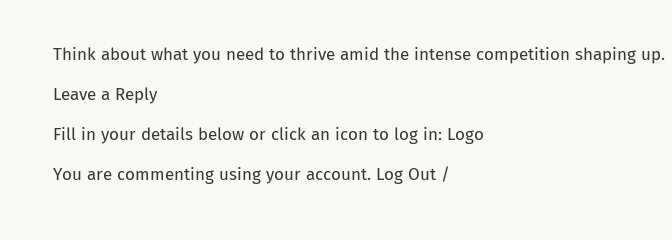Think about what you need to thrive amid the intense competition shaping up.

Leave a Reply

Fill in your details below or click an icon to log in: Logo

You are commenting using your account. Log Out /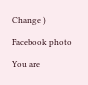Change )

Facebook photo

You are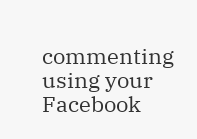commenting using your Facebook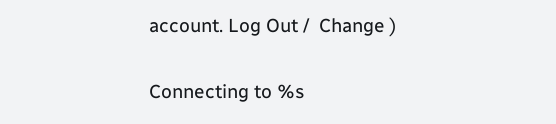account. Log Out /  Change )

Connecting to %s